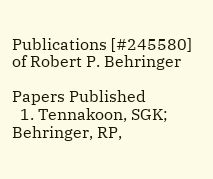Publications [#245580] of Robert P. Behringer

Papers Published
  1. Tennakoon, SGK; Behringer, RP,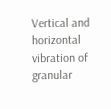Vertical and horizontal vibration of granular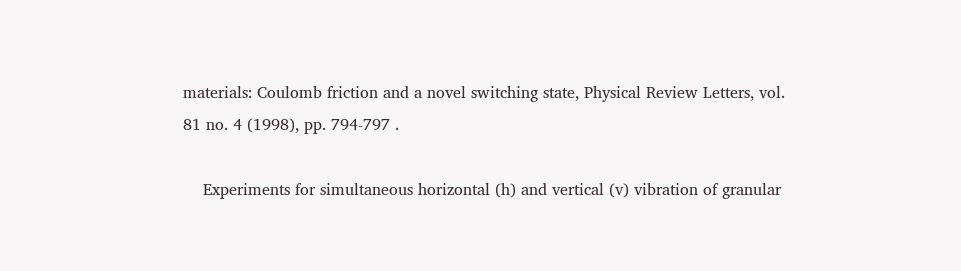materials: Coulomb friction and a novel switching state, Physical Review Letters, vol. 81 no. 4 (1998), pp. 794-797 .

    Experiments for simultaneous horizontal (h) and vertical (v) vibration of granular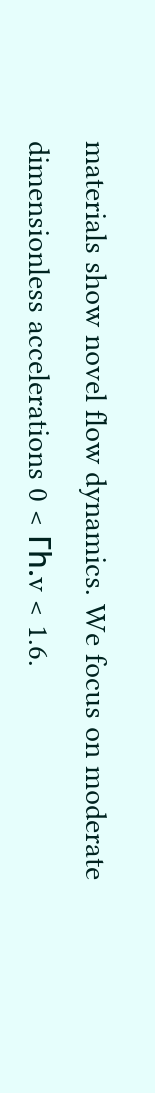materials show novel flow dynamics. We focus on moderate dimensionless accelerations 0 < Γh.v < 1.6.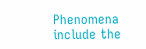Phenomena include the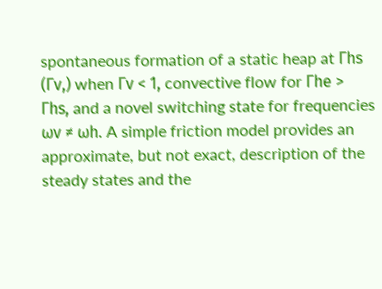spontaneous formation of a static heap at Γhs (Γv,) when Γv < 1, convective flow for Γhe > Γhs, and a novel switching state for frequencies ωv ≠ ωh. A simple friction model provides an approximate, but not exact, description of the steady states and the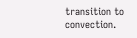transition to convection.